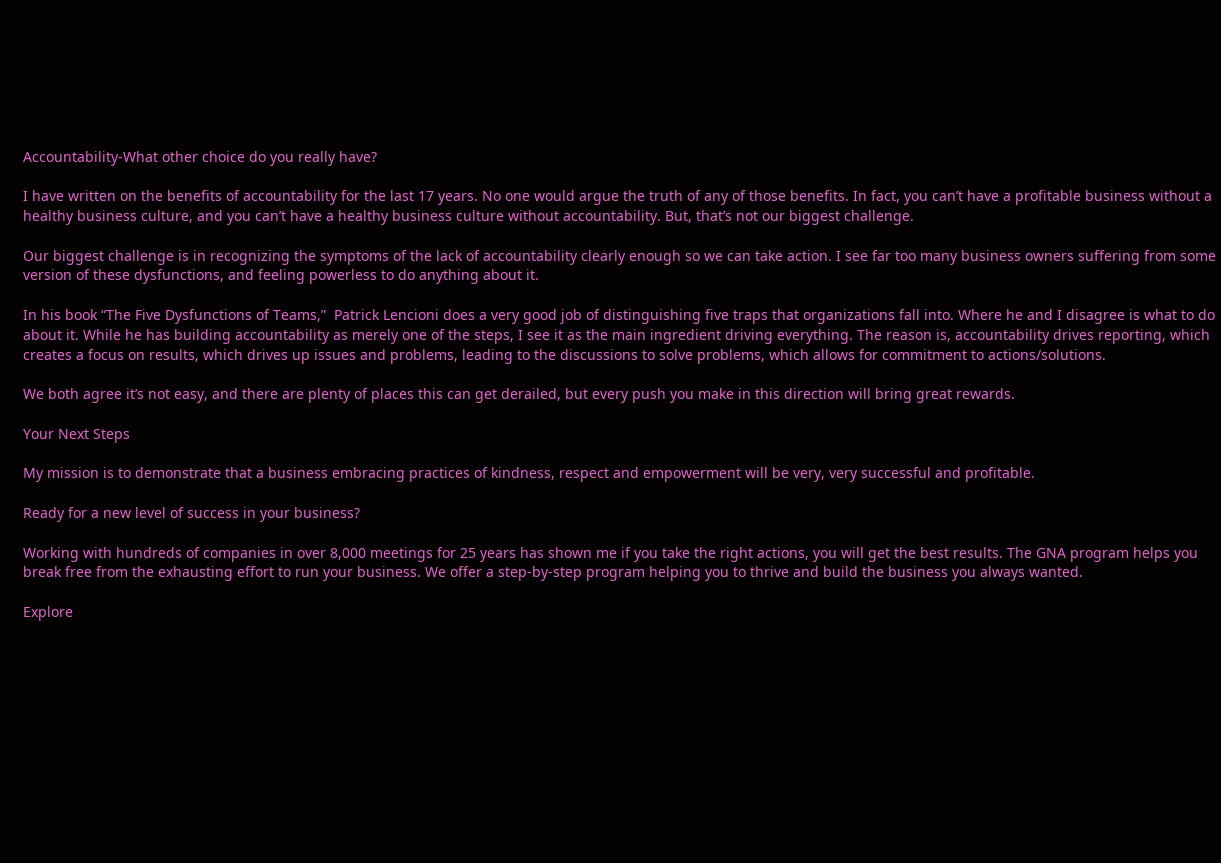Accountability-What other choice do you really have?

I have written on the benefits of accountability for the last 17 years. No one would argue the truth of any of those benefits. In fact, you can’t have a profitable business without a healthy business culture, and you can’t have a healthy business culture without accountability. But, that’s not our biggest challenge.

Our biggest challenge is in recognizing the symptoms of the lack of accountability clearly enough so we can take action. I see far too many business owners suffering from some version of these dysfunctions, and feeling powerless to do anything about it.

In his book “The Five Dysfunctions of Teams,”  Patrick Lencioni does a very good job of distinguishing five traps that organizations fall into. Where he and I disagree is what to do about it. While he has building accountability as merely one of the steps, I see it as the main ingredient driving everything. The reason is, accountability drives reporting, which creates a focus on results, which drives up issues and problems, leading to the discussions to solve problems, which allows for commitment to actions/solutions.

We both agree it’s not easy, and there are plenty of places this can get derailed, but every push you make in this direction will bring great rewards.

Your Next Steps

My mission is to demonstrate that a business embracing practices of kindness, respect and empowerment will be very, very successful and profitable.

Ready for a new level of success in your business?

Working with hundreds of companies in over 8,000 meetings for 25 years has shown me if you take the right actions, you will get the best results. The GNA program helps you break free from the exhausting effort to run your business. We offer a step-by-step program helping you to thrive and build the business you always wanted.

Explore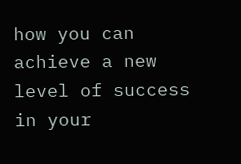how you can achieve a new level of success in your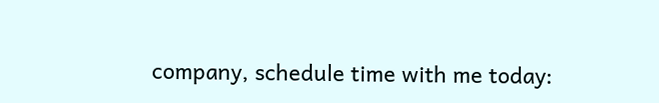company, schedule time with me today: